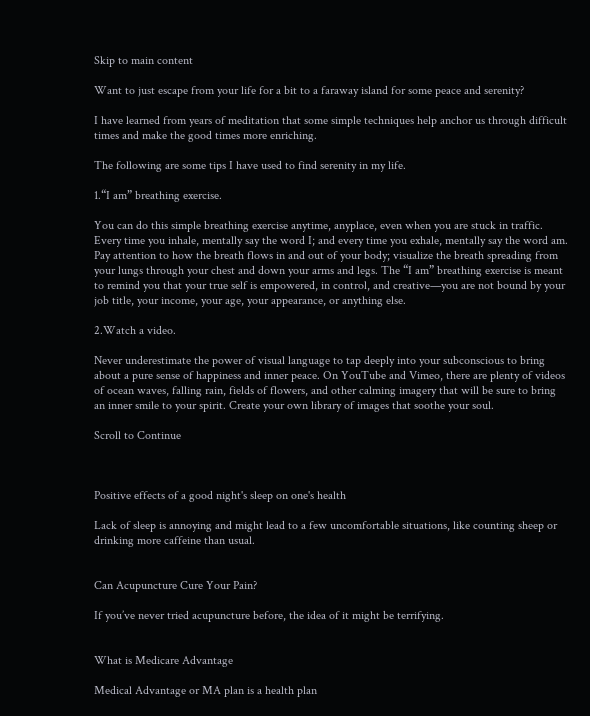Skip to main content

Want to just escape from your life for a bit to a faraway island for some peace and serenity?

I have learned from years of meditation that some simple techniques help anchor us through difficult times and make the good times more enriching.

The following are some tips I have used to find serenity in my life.

1.“I am” breathing exercise.

You can do this simple breathing exercise anytime, anyplace, even when you are stuck in traffic. Every time you inhale, mentally say the word I; and every time you exhale, mentally say the word am. Pay attention to how the breath flows in and out of your body; visualize the breath spreading from your lungs through your chest and down your arms and legs. The “I am” breathing exercise is meant to remind you that your true self is empowered, in control, and creative—you are not bound by your job title, your income, your age, your appearance, or anything else.

2.Watch a video.

Never underestimate the power of visual language to tap deeply into your subconscious to bring about a pure sense of happiness and inner peace. On YouTube and Vimeo, there are plenty of videos of ocean waves, falling rain, fields of flowers, and other calming imagery that will be sure to bring an inner smile to your spirit. Create your own library of images that soothe your soul.

Scroll to Continue



Positive effects of a good night's sleep on one's health

Lack of sleep is annoying and might lead to a few uncomfortable situations, like counting sheep or drinking more caffeine than usual.


Can Acupuncture Cure Your Pain?

If you’ve never tried acupuncture before, the idea of it might be terrifying.


What is Medicare Advantage

Medical Advantage or MA plan is a health plan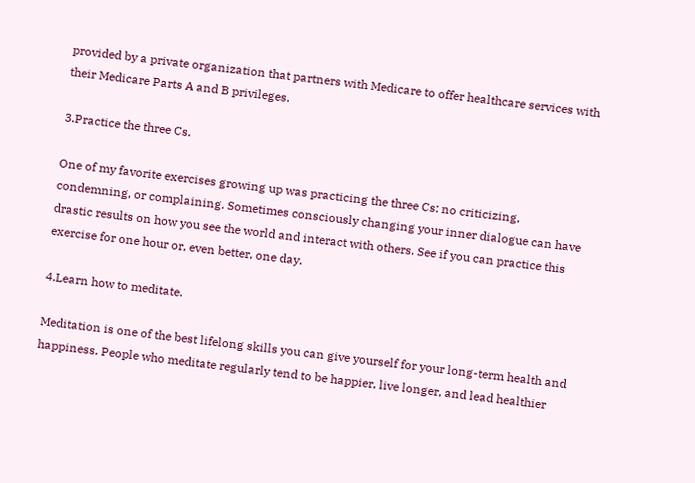provided by a private organization that partners with Medicare to offer healthcare services with their Medicare Parts A and B privileges.

3.Practice the three Cs.

One of my favorite exercises growing up was practicing the three Cs: no criticizing, condemning, or complaining. Sometimes consciously changing your inner dialogue can have drastic results on how you see the world and interact with others. See if you can practice this exercise for one hour or, even better, one day.

4.Learn how to meditate.

Meditation is one of the best lifelong skills you can give yourself for your long-term health and happiness. People who meditate regularly tend to be happier, live longer, and lead healthier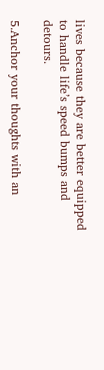lives because they are better equipped to handle life’s speed bumps and detours.

5.Anchor your thoughts with an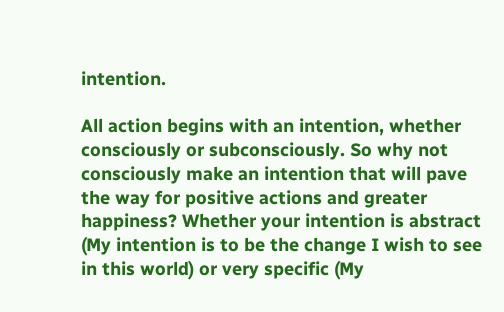intention.

All action begins with an intention, whether consciously or subconsciously. So why not consciously make an intention that will pave the way for positive actions and greater happiness? Whether your intention is abstract (My intention is to be the change I wish to see in this world) or very specific (My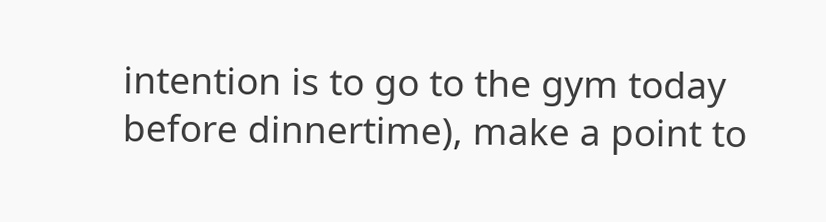intention is to go to the gym today before dinnertime), make a point to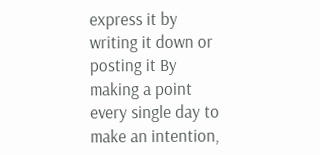express it by writing it down or posting it By making a point every single day to make an intention,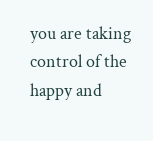you are taking control of the happy and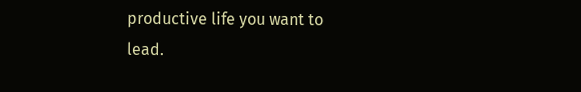productive life you want to lead.